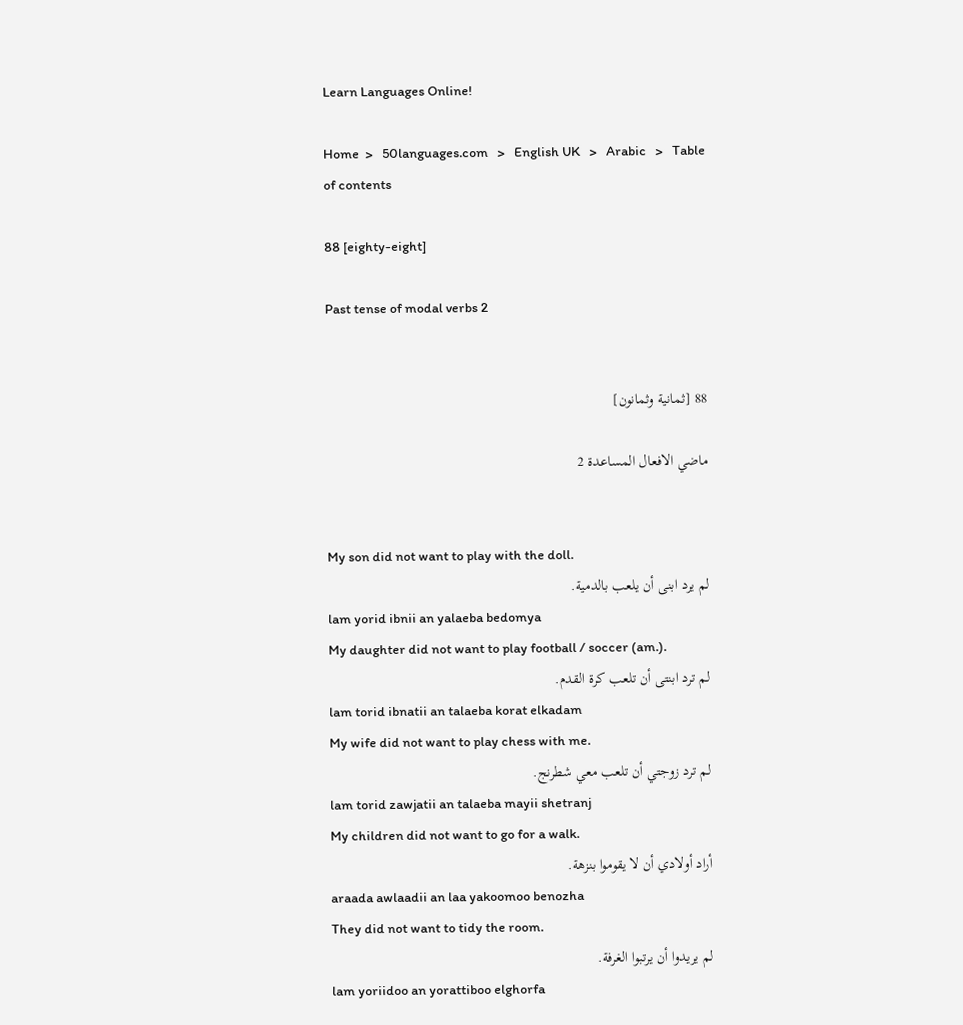Learn Languages Online!

Home  >   50languages.com   >   English UK   >   Arabic   >   Table of contents

88 [eighty-eight]

Past tense of modal verbs 2


88 [ثمانية وثمانون]

ماضي الافعال المساعدة 2


My son did not want to play with the doll.
لم يرد ابنى أن يلعب بالدمية.
lam yorid ibnii an yalaeba bedomya
My daughter did not want to play football / soccer (am.).
لم ترد ابنتى أن تلعب كرة القدم.
lam torid ibnatii an talaeba korat elkadam
My wife did not want to play chess with me.
لم ترد زوجتي أن تلعب معي شطرنج.
lam torid zawjatii an talaeba mayii shetranj
My children did not want to go for a walk.
أراد أولادي أن لا يقوموا بنزهة.
araada awlaadii an laa yakoomoo benozha
They did not want to tidy the room.
لم يريدوا أن يرتبوا الغرفة.
lam yoriidoo an yorattiboo elghorfa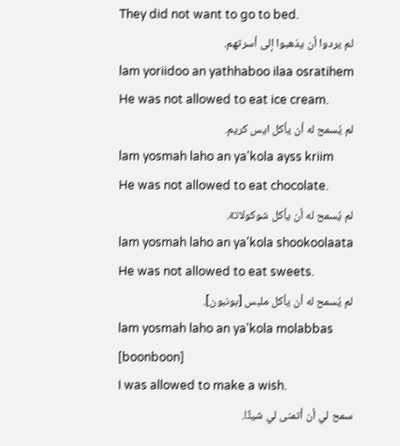They did not want to go to bed.
لم يردوا أن يذهبوا إلى أسرتهم.
lam yoriidoo an yathhaboo ilaa osratihem
He was not allowed to eat ice cream.
لم يُسمح له أن يأكل ايس كريم.
lam yosmah laho an ya'kola ayss kriim
He was not allowed to eat chocolate.
لم يُسمح له أن يأكل شوكولاتة.
lam yosmah laho an ya'kola shookoolaata
He was not allowed to eat sweets.
لم يُسمح له أن يأكل ملبس [بونبون].
lam yosmah laho an ya'kola molabbas [boonboon]
I was allowed to make a wish.
سمح لي أن أتمنى لي شيئًا.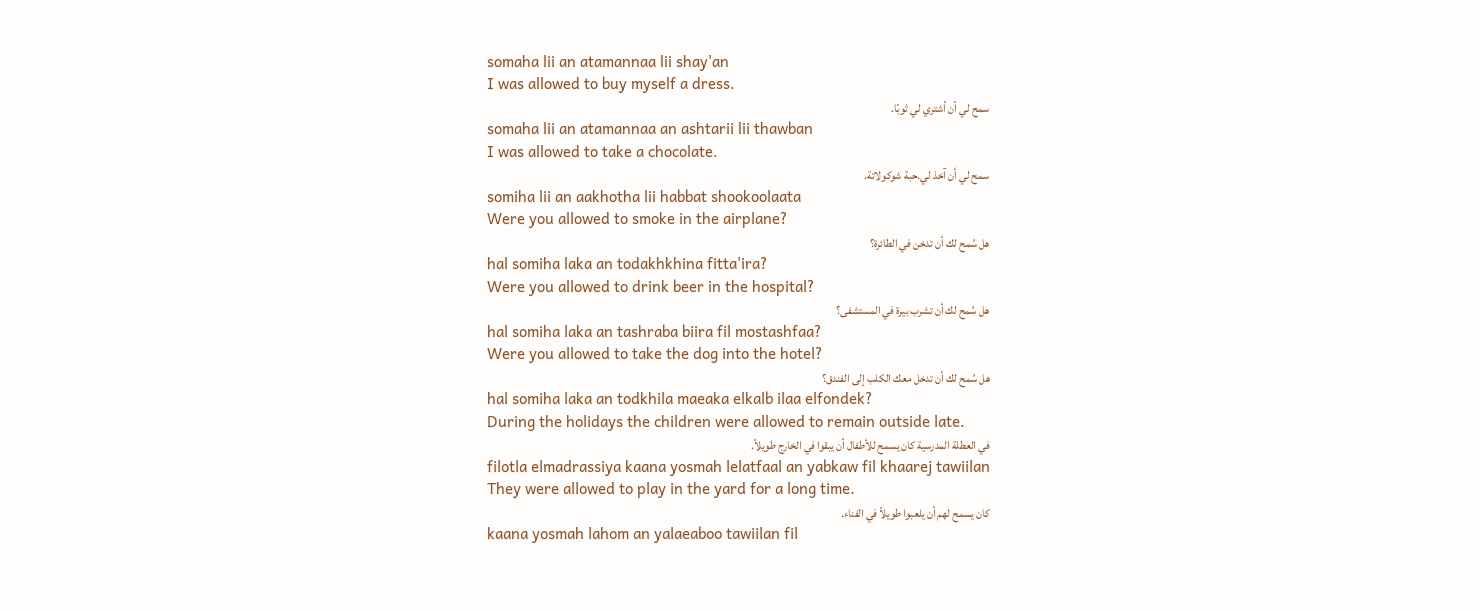somaha lii an atamannaa lii shay'an
I was allowed to buy myself a dress.
سمح لي أن أشتري لي ثوبًا.
somaha lii an atamannaa an ashtarii lii thawban
I was allowed to take a chocolate.
سمح لي أن آخذ لي.حبة شوكولاتة.
somiha lii an aakhotha lii habbat shookoolaata
Were you allowed to smoke in the airplane?
هل سُمح لك أن تدخن في الطائرة؟
hal somiha laka an todakhkhina fitta'ira?
Were you allowed to drink beer in the hospital?
هل سُمح لك أن تشرب بيرة في المستشفى؟
hal somiha laka an tashraba biira fil mostashfaa?
Were you allowed to take the dog into the hotel?
هل سُمح لك أن تدخل معك الكلب إلى الفندق؟
hal somiha laka an todkhila maeaka elkalb ilaa elfondek?
During the holidays the children were allowed to remain outside late.
في العطلة المدرسية كان يسمح للأطفال أن يبقوا في الخارج طويلاً.
filotla elmadrassiya kaana yosmah lelatfaal an yabkaw fil khaarej tawiilan
They were allowed to play in the yard for a long time.
كان يسمح لهم أن يلعبوا طويلاً في الفناء.
kaana yosmah lahom an yalaeaboo tawiilan fil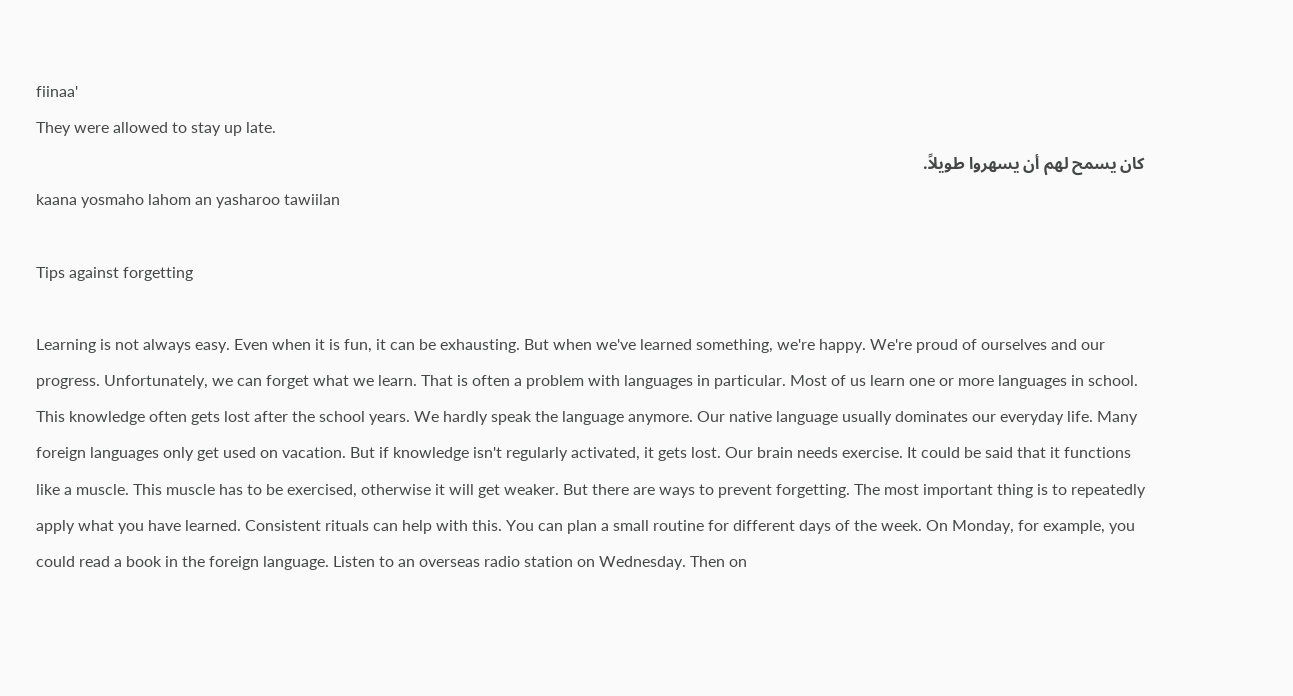fiinaa'
They were allowed to stay up late.
كان يسمح لهم أن يسهروا طويلاً.
kaana yosmaho lahom an yasharoo tawiilan

Tips against forgetting

Learning is not always easy. Even when it is fun, it can be exhausting. But when we've learned something, we're happy. We're proud of ourselves and our progress. Unfortunately, we can forget what we learn. That is often a problem with languages in particular. Most of us learn one or more languages in school. This knowledge often gets lost after the school years. We hardly speak the language anymore. Our native language usually dominates our everyday life. Many foreign languages only get used on vacation. But if knowledge isn't regularly activated, it gets lost. Our brain needs exercise. It could be said that it functions like a muscle. This muscle has to be exercised, otherwise it will get weaker. But there are ways to prevent forgetting. The most important thing is to repeatedly apply what you have learned. Consistent rituals can help with this. You can plan a small routine for different days of the week. On Monday, for example, you could read a book in the foreign language. Listen to an overseas radio station on Wednesday. Then on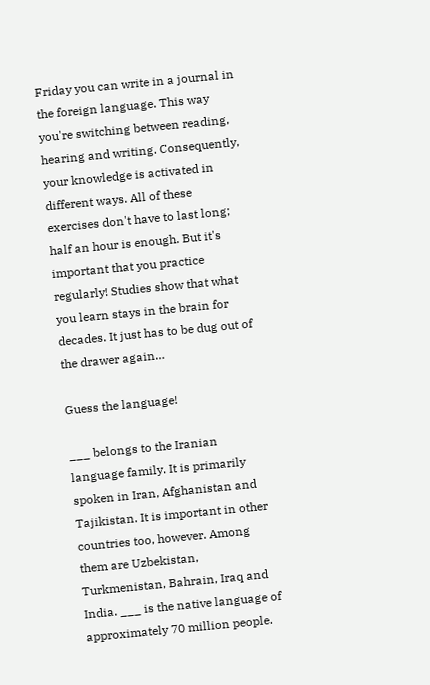Friday you can write in a journal in the foreign language. This way you're switching between reading, hearing and writing. Consequently, your knowledge is activated in different ways. All of these exercises don't have to last long; half an hour is enough. But it's important that you practice regularly! Studies show that what you learn stays in the brain for decades. It just has to be dug out of the drawer again…

Guess the language!

___ belongs to the Iranian language family. It is primarily spoken in Iran, Afghanistan and Tajikistan. It is important in other countries too, however. Among them are Uzbekistan, Turkmenistan, Bahrain, Iraq and India. ___ is the native language of approximately 70 million people.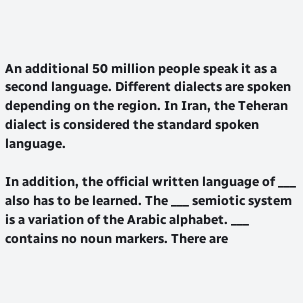An additional 50 million people speak it as a second language. Different dialects are spoken depending on the region. In Iran, the Teheran dialect is considered the standard spoken language.

In addition, the official written language of ___ also has to be learned. The ___ semiotic system is a variation of the Arabic alphabet. ___ contains no noun markers. There are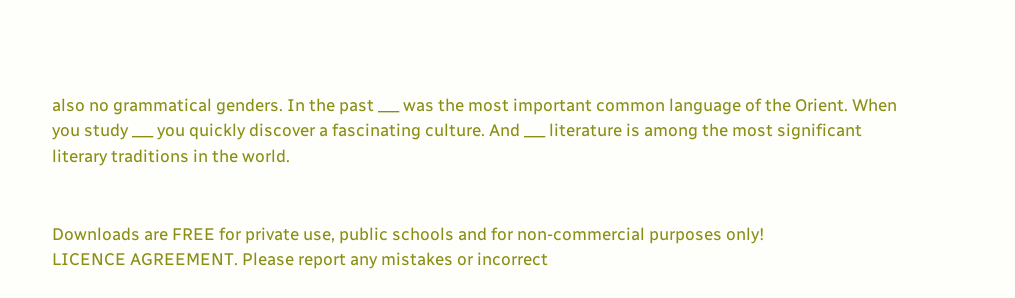also no grammatical genders. In the past ___ was the most important common language of the Orient. When you study ___ you quickly discover a fascinating culture. And ___ literature is among the most significant literary traditions in the world.


Downloads are FREE for private use, public schools and for non-commercial purposes only!
LICENCE AGREEMENT. Please report any mistakes or incorrect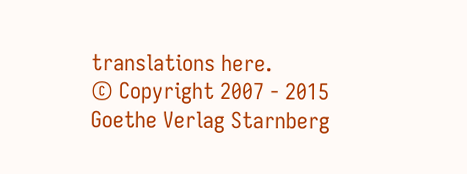translations here.
© Copyright 2007 - 2015 Goethe Verlag Starnberg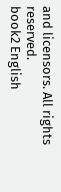and licensors. All rights reserved.
book2 English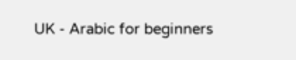UK - Arabic for beginners